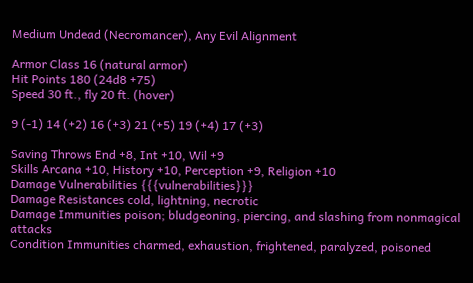Medium Undead (Necromancer), Any Evil Alignment

Armor Class 16 (natural armor)
Hit Points 180 (24d8 +75)
Speed 30 ft., fly 20 ft. (hover)

9 (-1) 14 (+2) 16 (+3) 21 (+5) 19 (+4) 17 (+3)

Saving Throws End +8, Int +10, Wil +9
Skills Arcana +10, History +10, Perception +9, Religion +10
Damage Vulnerabilities {{{vulnerabilities}}}
Damage Resistances cold, lightning, necrotic
Damage Immunities poison; bludgeoning, piercing, and slashing from nonmagical attacks
Condition Immunities charmed, exhaustion, frightened, paralyzed, poisoned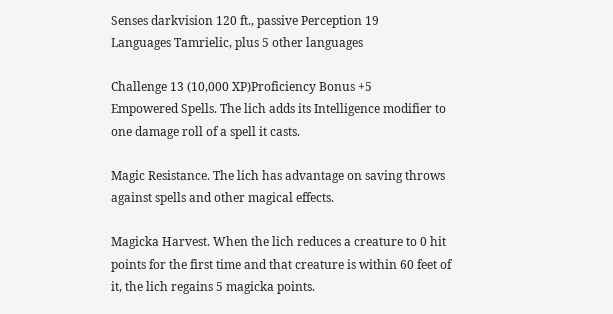Senses darkvision 120 ft., passive Perception 19
Languages Tamrielic, plus 5 other languages

Challenge 13 (10,000 XP)Proficiency Bonus +5
Empowered Spells. The lich adds its Intelligence modifier to one damage roll of a spell it casts.

Magic Resistance. The lich has advantage on saving throws against spells and other magical effects.

Magicka Harvest. When the lich reduces a creature to 0 hit points for the first time and that creature is within 60 feet of it, the lich regains 5 magicka points.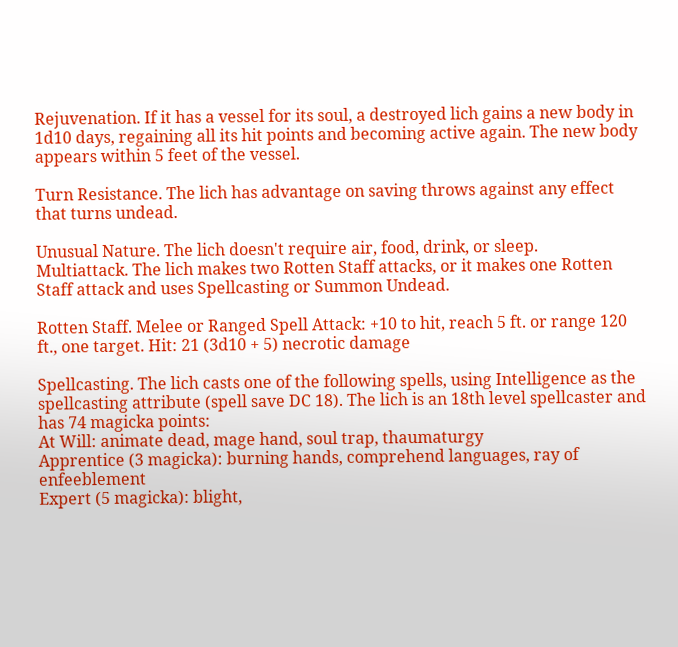Rejuvenation. If it has a vessel for its soul, a destroyed lich gains a new body in 1d10 days, regaining all its hit points and becoming active again. The new body appears within 5 feet of the vessel.

Turn Resistance. The lich has advantage on saving throws against any effect that turns undead.

Unusual Nature. The lich doesn't require air, food, drink, or sleep.
Multiattack. The lich makes two Rotten Staff attacks, or it makes one Rotten Staff attack and uses Spellcasting or Summon Undead.

Rotten Staff. Melee or Ranged Spell Attack: +10 to hit, reach 5 ft. or range 120 ft., one target. Hit: 21 (3d10 + 5) necrotic damage

Spellcasting. The lich casts one of the following spells, using Intelligence as the spellcasting attribute (spell save DC 18). The lich is an 18th level spellcaster and has 74 magicka points:
At Will: animate dead, mage hand, soul trap, thaumaturgy
Apprentice (3 magicka): burning hands, comprehend languages, ray of enfeeblement
Expert (5 magicka): blight,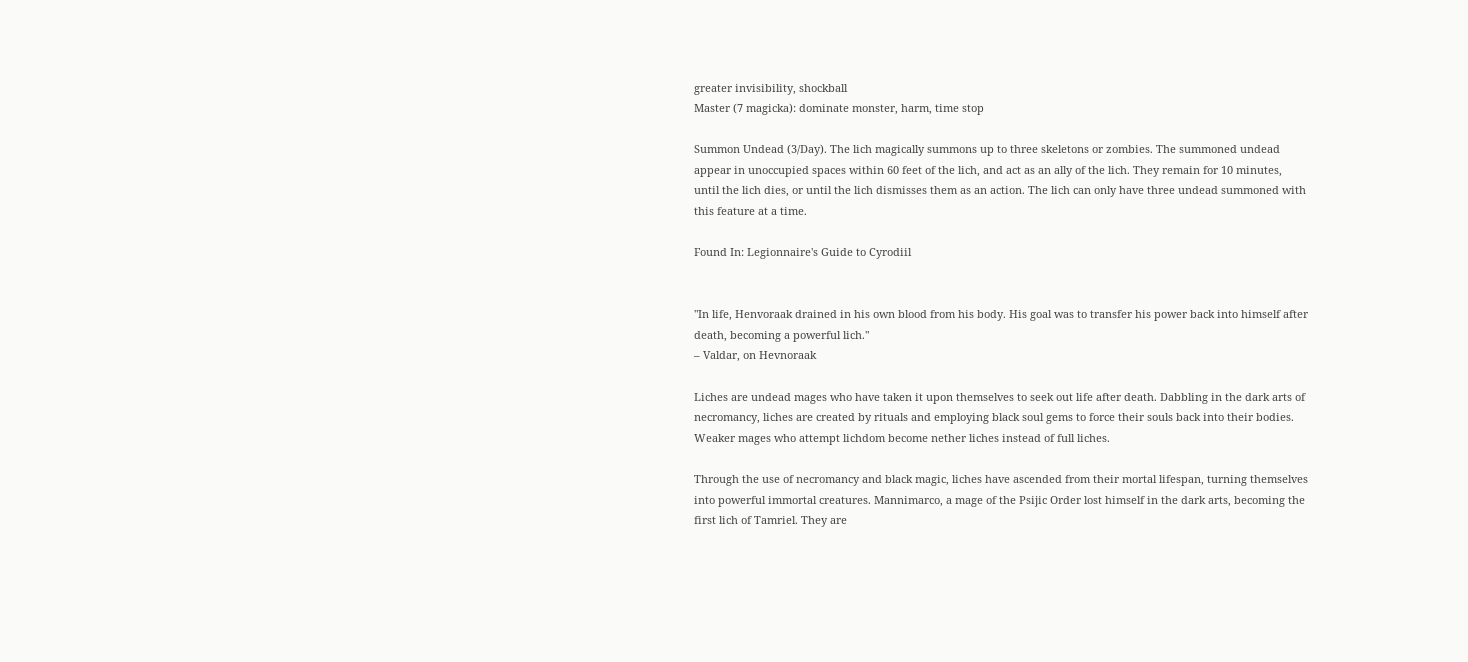greater invisibility, shockball
Master (7 magicka): dominate monster, harm, time stop

Summon Undead (3/Day). The lich magically summons up to three skeletons or zombies. The summoned undead appear in unoccupied spaces within 60 feet of the lich, and act as an ally of the lich. They remain for 10 minutes, until the lich dies, or until the lich dismisses them as an action. The lich can only have three undead summoned with this feature at a time.

Found In: Legionnaire's Guide to Cyrodiil


"In life, Henvoraak drained in his own blood from his body. His goal was to transfer his power back into himself after death, becoming a powerful lich."
– Valdar, on Hevnoraak

Liches are undead mages who have taken it upon themselves to seek out life after death. Dabbling in the dark arts of necromancy, liches are created by rituals and employing black soul gems to force their souls back into their bodies. Weaker mages who attempt lichdom become nether liches instead of full liches.

Through the use of necromancy and black magic, liches have ascended from their mortal lifespan, turning themselves into powerful immortal creatures. Mannimarco, a mage of the Psijic Order lost himself in the dark arts, becoming the first lich of Tamriel. They are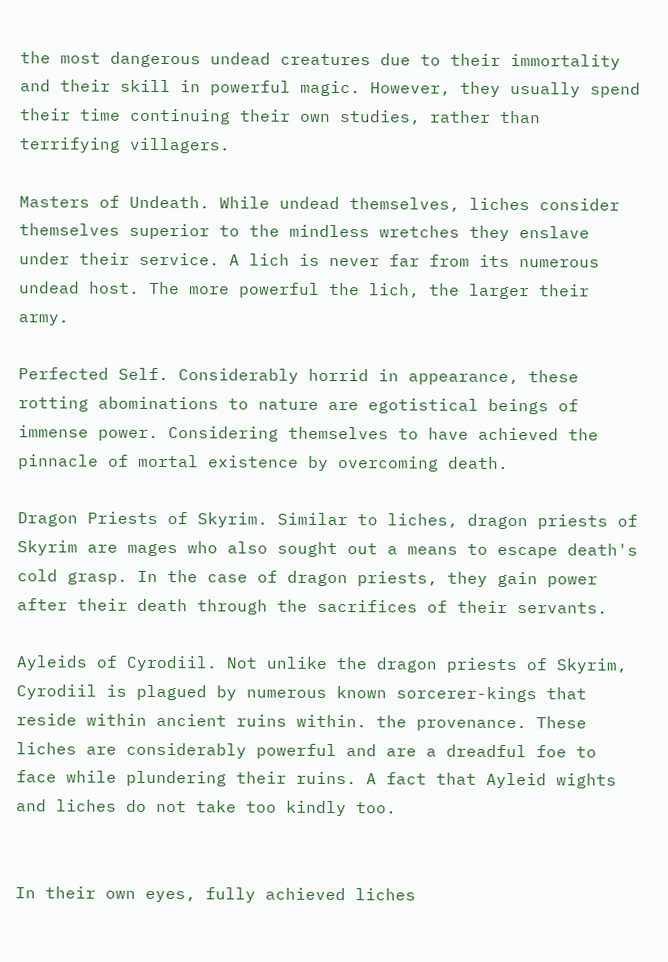the most dangerous undead creatures due to their immortality and their skill in powerful magic. However, they usually spend their time continuing their own studies, rather than terrifying villagers.

Masters of Undeath. While undead themselves, liches consider themselves superior to the mindless wretches they enslave under their service. A lich is never far from its numerous undead host. The more powerful the lich, the larger their army.

Perfected Self. Considerably horrid in appearance, these rotting abominations to nature are egotistical beings of immense power. Considering themselves to have achieved the pinnacle of mortal existence by overcoming death.

Dragon Priests of Skyrim. Similar to liches, dragon priests of Skyrim are mages who also sought out a means to escape death's cold grasp. In the case of dragon priests, they gain power after their death through the sacrifices of their servants.

Ayleids of Cyrodiil. Not unlike the dragon priests of Skyrim, Cyrodiil is plagued by numerous known sorcerer-kings that reside within ancient ruins within. the provenance. These liches are considerably powerful and are a dreadful foe to face while plundering their ruins. A fact that Ayleid wights and liches do not take too kindly too.


In their own eyes, fully achieved liches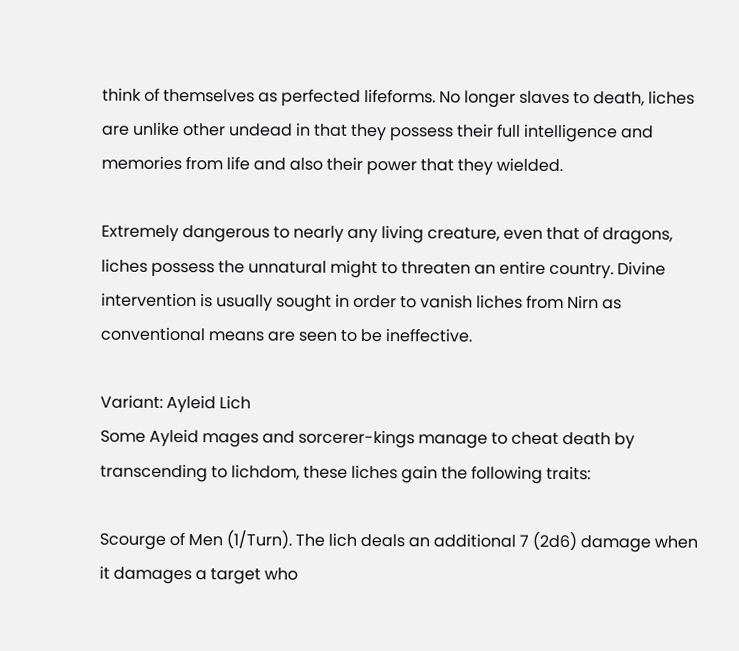think of themselves as perfected lifeforms. No longer slaves to death, liches are unlike other undead in that they possess their full intelligence and memories from life and also their power that they wielded.

Extremely dangerous to nearly any living creature, even that of dragons, liches possess the unnatural might to threaten an entire country. Divine intervention is usually sought in order to vanish liches from Nirn as conventional means are seen to be ineffective.

Variant: Ayleid Lich
Some Ayleid mages and sorcerer-kings manage to cheat death by transcending to lichdom, these liches gain the following traits:

Scourge of Men (1/Turn). The lich deals an additional 7 (2d6) damage when it damages a target who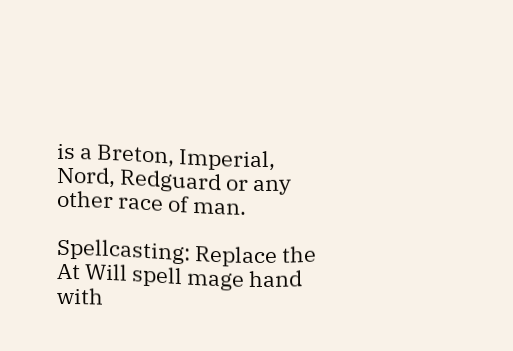is a Breton, Imperial, Nord, Redguard or any other race of man.

Spellcasting: Replace the At Will spell mage hand with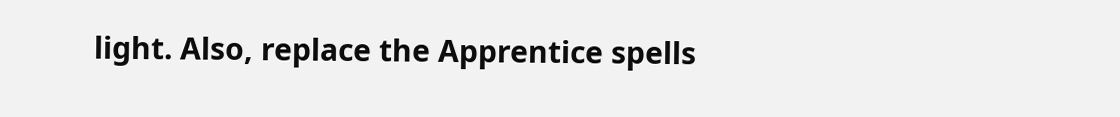light. Also, replace the Apprentice spells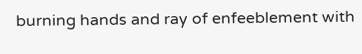burning hands and ray of enfeeblement with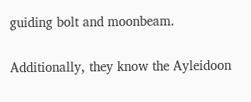guiding bolt and moonbeam.

Additionally, they know the Ayleidoon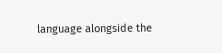language alongside the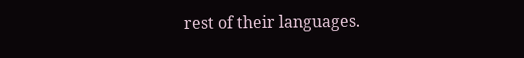rest of their languages.